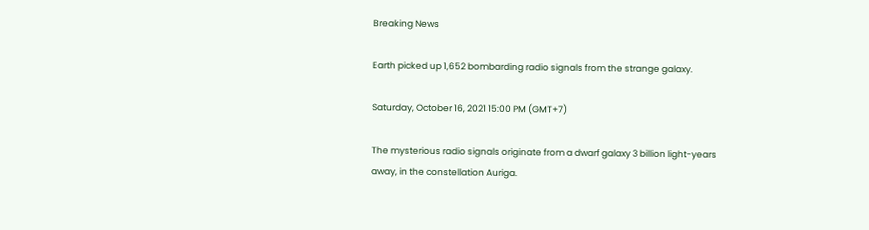Breaking News

Earth picked up 1,652 bombarding radio signals from the strange galaxy.

Saturday, October 16, 2021 15:00 PM (GMT+7)

The mysterious radio signals originate from a dwarf galaxy 3 billion light-years away, in the constellation Auriga.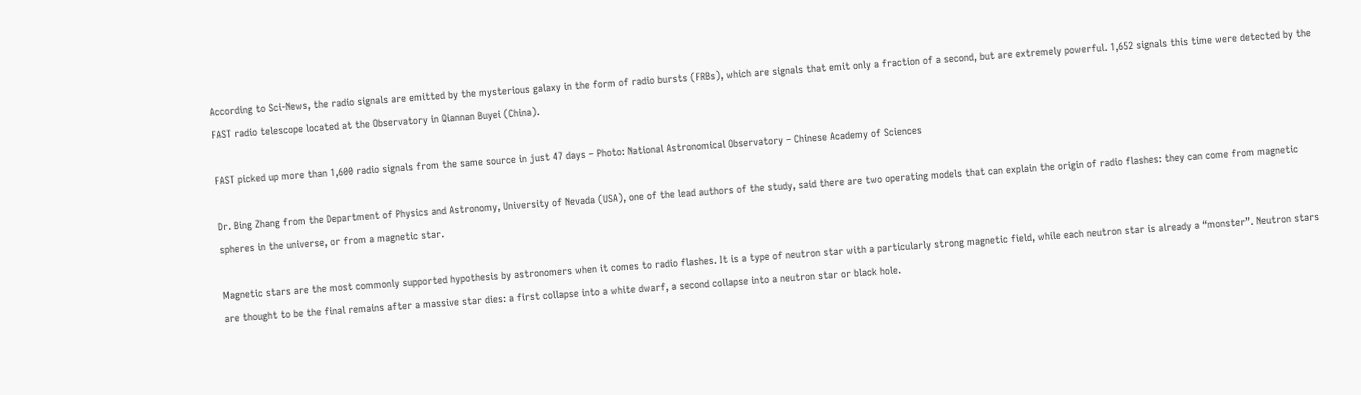According to Sci-News, the radio signals are emitted by the mysterious galaxy in the form of radio bursts (FRBs), which are signals that emit only a fraction of a second, but are extremely powerful. 1,652 signals this time were detected by the FAST radio telescope located at the Observatory in Qiannan Buyei (China).

FAST picked up more than 1,600 radio signals from the same source in just 47 days – Photo: National Astronomical Observatory – Chinese Academy of Sciences

Dr. Bing Zhang from the Department of Physics and Astronomy, University of Nevada (USA), one of the lead authors of the study, said there are two operating models that can explain the origin of radio flashes: they can come from magnetic spheres in the universe, or from a magnetic star.

Magnetic stars are the most commonly supported hypothesis by astronomers when it comes to radio flashes. It is a type of neutron star with a particularly strong magnetic field, while each neutron star is already a “monster”. Neutron stars are thought to be the final remains after a massive star dies: a first collapse into a white dwarf, a second collapse into a neutron star or black hole.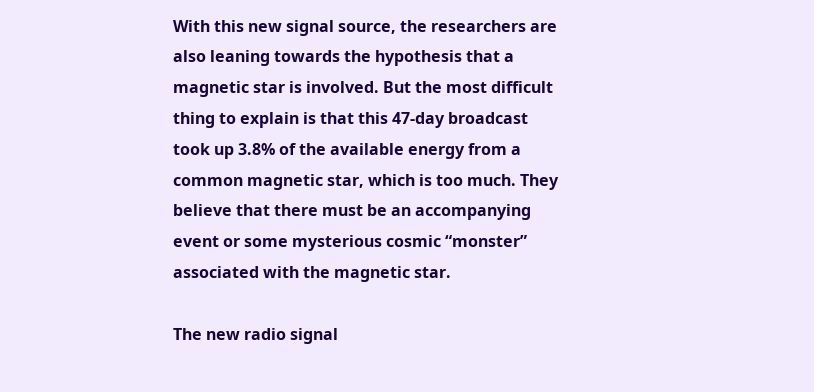With this new signal source, the researchers are also leaning towards the hypothesis that a magnetic star is involved. But the most difficult thing to explain is that this 47-day broadcast took up 3.8% of the available energy from a common magnetic star, which is too much. They believe that there must be an accompanying event or some mysterious cosmic “monster” associated with the magnetic star.

The new radio signal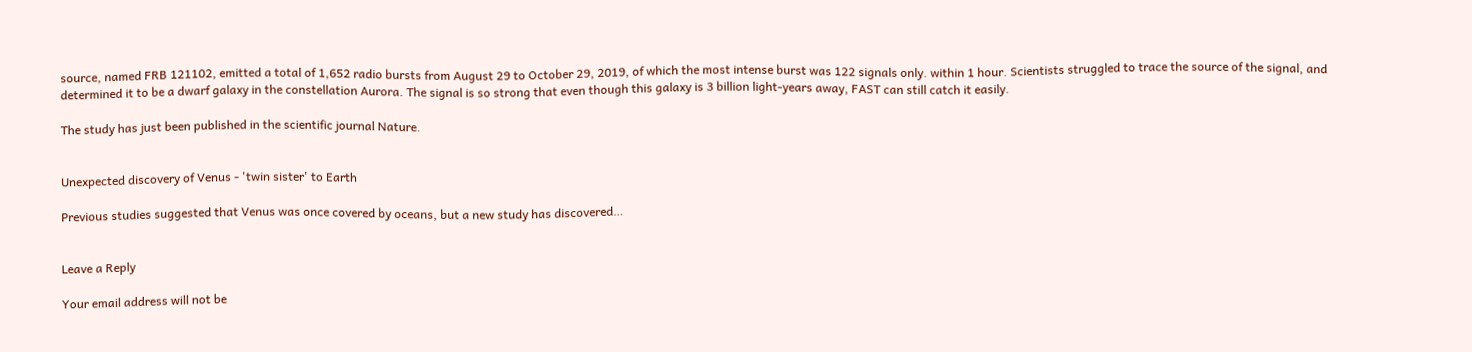source, named FRB 121102, emitted a total of 1,652 radio bursts from August 29 to October 29, 2019, of which the most intense burst was 122 signals only. within 1 hour. Scientists struggled to trace the source of the signal, and determined it to be a dwarf galaxy in the constellation Aurora. The signal is so strong that even though this galaxy is 3 billion light-years away, FAST can still catch it easily.

The study has just been published in the scientific journal Nature.


Unexpected discovery of Venus - 'twin sister' to Earth

Previous studies suggested that Venus was once covered by oceans, but a new study has discovered…


Leave a Reply

Your email address will not be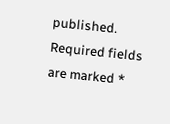published. Required fields are marked *